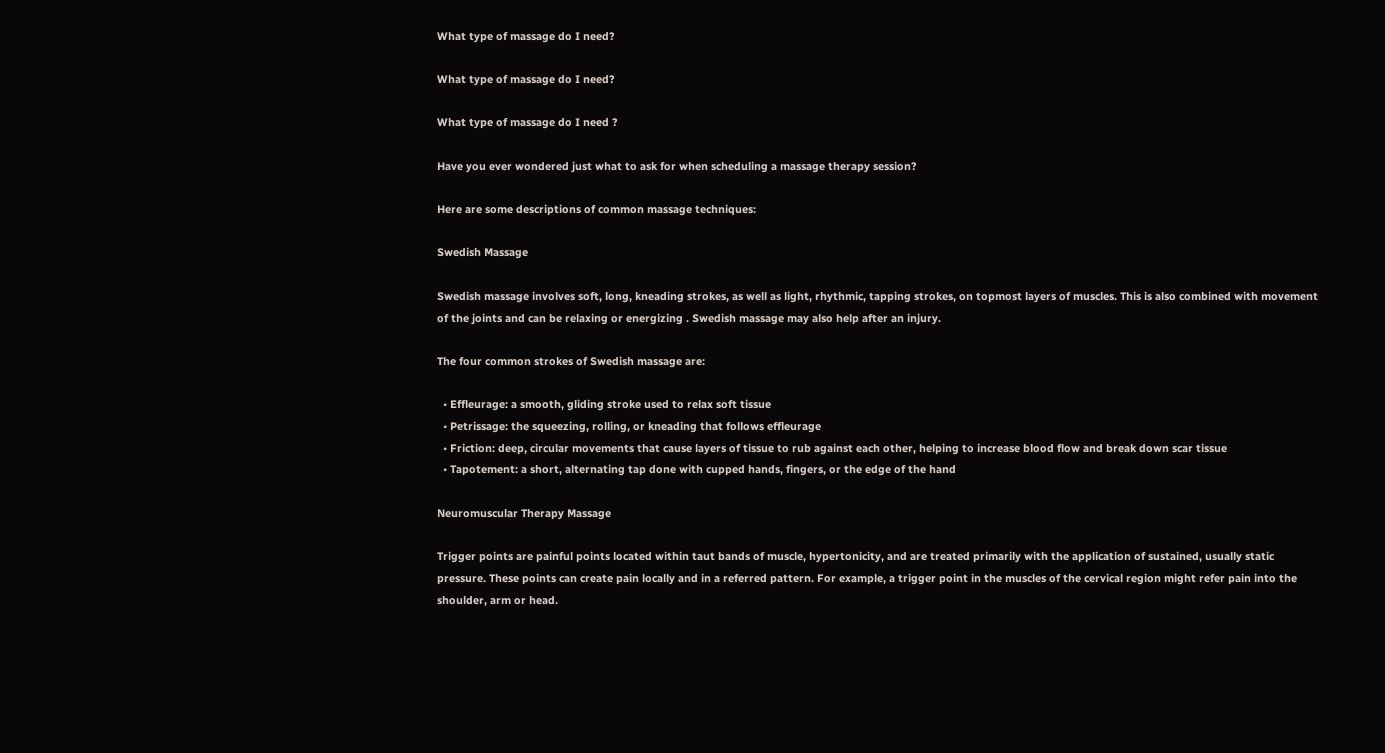What type of massage do I need?

What type of massage do I need?

What type of massage do I need ?

Have you ever wondered just what to ask for when scheduling a massage therapy session?

Here are some descriptions of common massage techniques:

Swedish Massage

Swedish massage involves soft, long, kneading strokes, as well as light, rhythmic, tapping strokes, on topmost layers of muscles. This is also combined with movement of the joints and can be relaxing or energizing . Swedish massage may also help after an injury.

The four common strokes of Swedish massage are:

  • Effleurage: a smooth, gliding stroke used to relax soft tissue
  • Petrissage: the squeezing, rolling, or kneading that follows effleurage
  • Friction: deep, circular movements that cause layers of tissue to rub against each other, helping to increase blood flow and break down scar tissue
  • Tapotement: a short, alternating tap done with cupped hands, fingers, or the edge of the hand

Neuromuscular Therapy Massage

Trigger points are painful points located within taut bands of muscle, hypertonicity, and are treated primarily with the application of sustained, usually static pressure. These points can create pain locally and in a referred pattern. For example, a trigger point in the muscles of the cervical region might refer pain into the shoulder, arm or head.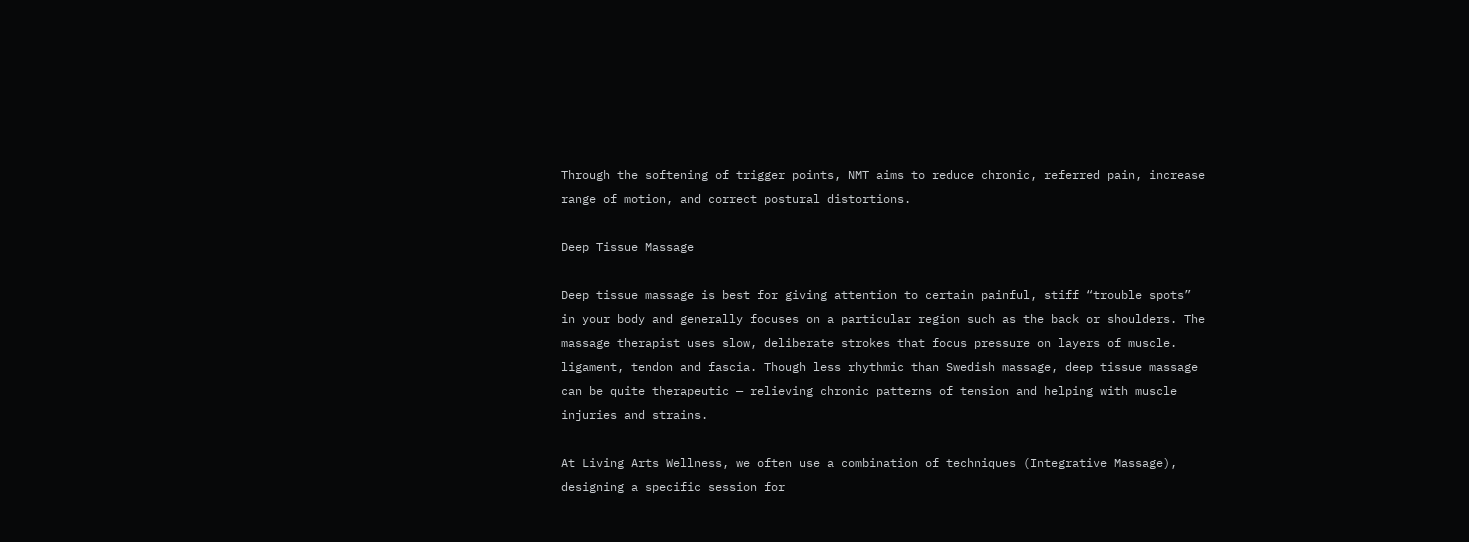Through the softening of trigger points, NMT aims to reduce chronic, referred pain, increase range of motion, and correct postural distortions.

Deep Tissue Massage

Deep tissue massage is best for giving attention to certain painful, stiff “trouble spots” in your body and generally focuses on a particular region such as the back or shoulders. The massage therapist uses slow, deliberate strokes that focus pressure on layers of muscle. ligament, tendon and fascia. Though less rhythmic than Swedish massage, deep tissue massage can be quite therapeutic — relieving chronic patterns of tension and helping with muscle injuries and strains.

At Living Arts Wellness, we often use a combination of techniques (Integrative Massage), designing a specific session for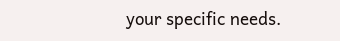your specific needs.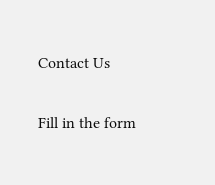Contact Us

Fill in the form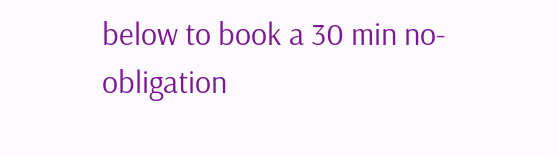below to book a 30 min no-obligation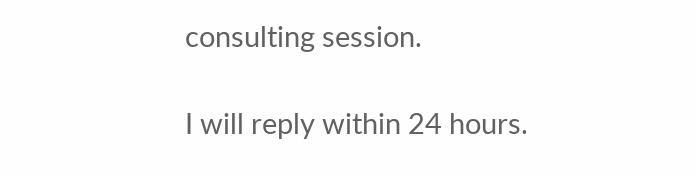consulting session.

I will reply within 24 hours.